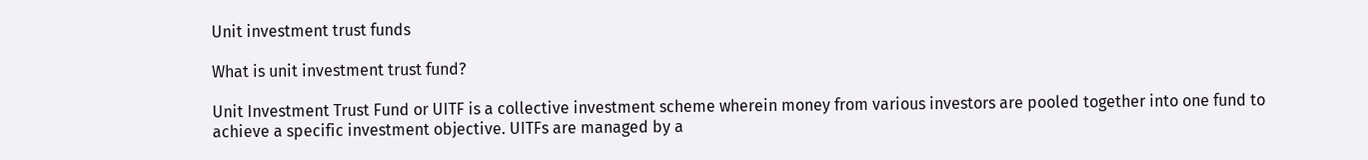Unit investment trust funds

What is unit investment trust fund?

Unit Investment Trust Fund or UITF is a collective investment scheme wherein money from various investors are pooled together into one fund to achieve a specific investment objective. UITFs are managed by a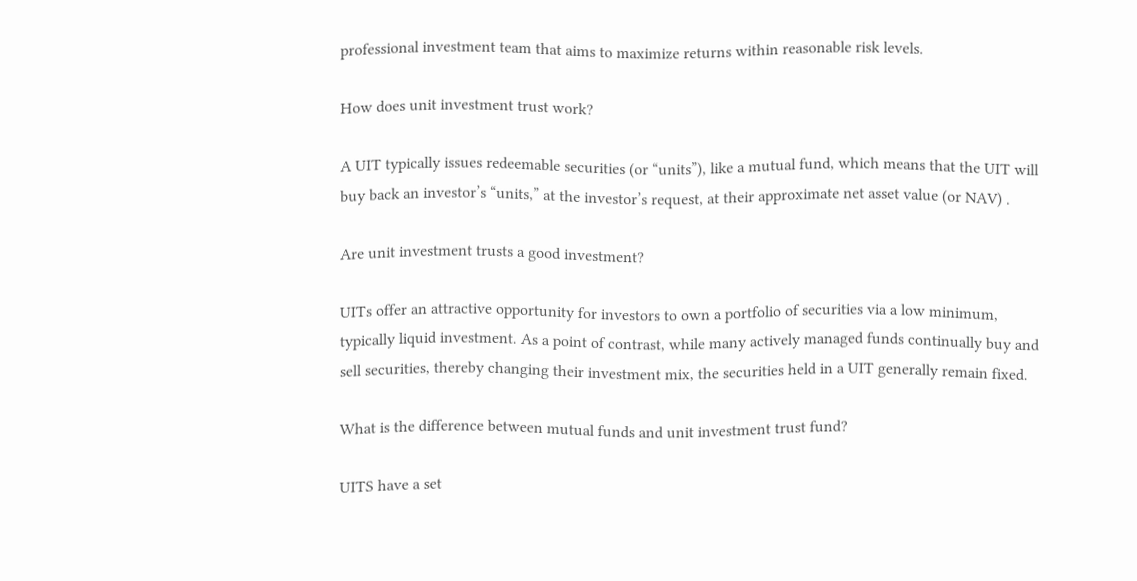professional investment team that aims to maximize returns within reasonable risk levels.

How does unit investment trust work?

A UIT typically issues redeemable securities (or “units”), like a mutual fund, which means that the UIT will buy back an investor’s “units,” at the investor’s request, at their approximate net asset value (or NAV) .

Are unit investment trusts a good investment?

UITs offer an attractive opportunity for investors to own a portfolio of securities via a low minimum, typically liquid investment. As a point of contrast, while many actively managed funds continually buy and sell securities, thereby changing their investment mix, the securities held in a UIT generally remain fixed.

What is the difference between mutual funds and unit investment trust fund?

UITS have a set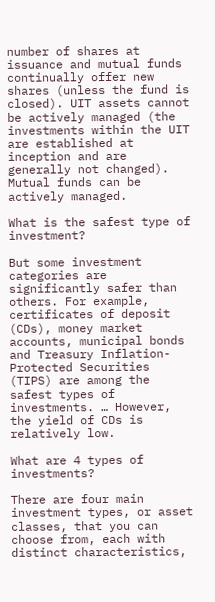number of shares at issuance and mutual funds continually offer new shares (unless the fund is closed). UIT assets cannot be actively managed (the investments within the UIT are established at inception and are generally not changed). Mutual funds can be actively managed.

What is the safest type of investment?

But some investment categories are significantly safer than others. For example, certificates of deposit (CDs), money market accounts, municipal bonds and Treasury Inflation-Protected Securities (TIPS) are among the safest types of investments. … However, the yield of CDs is relatively low.

What are 4 types of investments?

There are four main investment types, or asset classes, that you can choose from, each with distinct characteristics,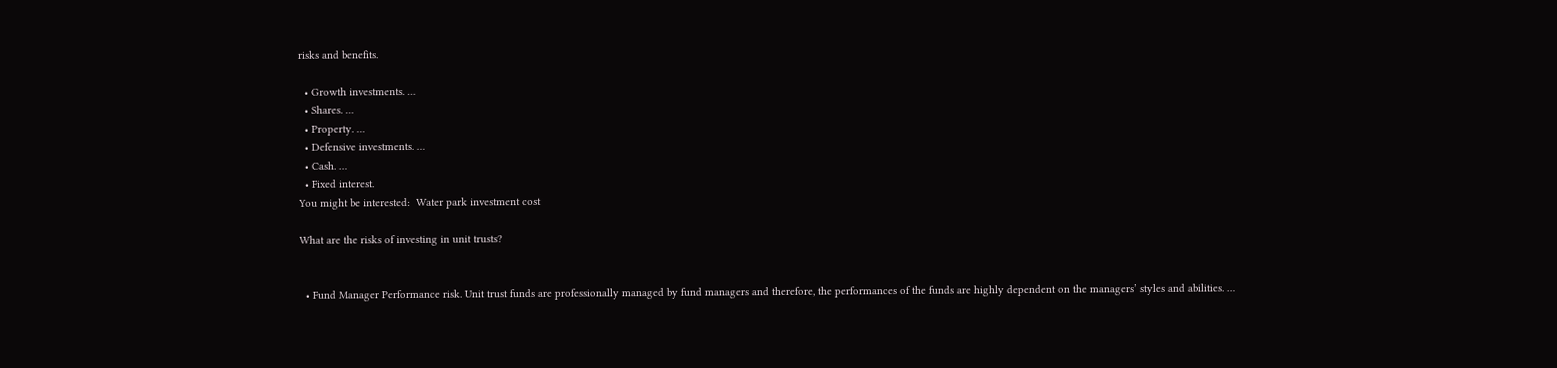risks and benefits.

  • Growth investments. …
  • Shares. …
  • Property. …
  • Defensive investments. …
  • Cash. …
  • Fixed interest.
You might be interested:  Water park investment cost

What are the risks of investing in unit trusts?


  • Fund Manager Performance risk. Unit trust funds are professionally managed by fund managers and therefore, the performances of the funds are highly dependent on the managers’ styles and abilities. …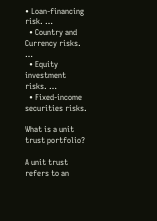• Loan-financing risk. …
  • Country and Currency risks. …
  • Equity investment risks. …
  • Fixed-income securities risks.

What is a unit trust portfolio?

A unit trust refers to an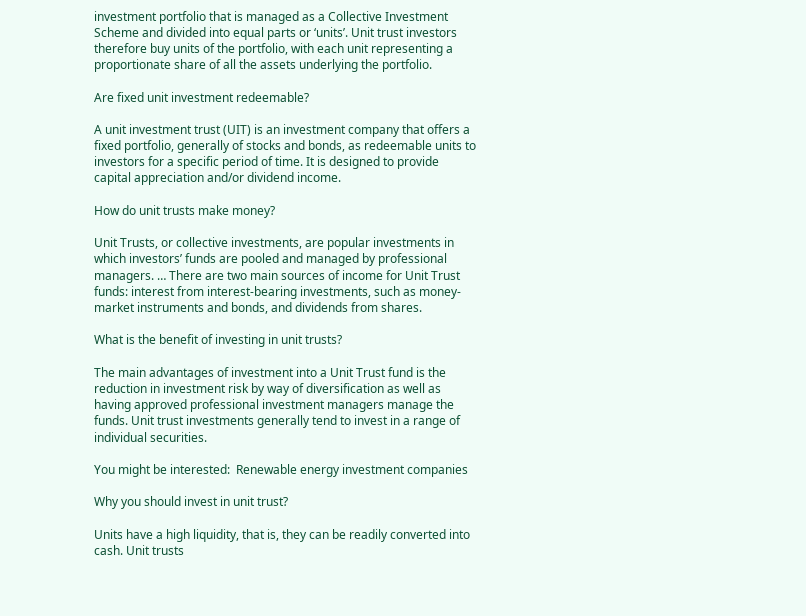investment portfolio that is managed as a Collective Investment Scheme and divided into equal parts or ‘units’. Unit trust investors therefore buy units of the portfolio, with each unit representing a proportionate share of all the assets underlying the portfolio.

Are fixed unit investment redeemable?

A unit investment trust (UIT) is an investment company that offers a fixed portfolio, generally of stocks and bonds, as redeemable units to investors for a specific period of time. It is designed to provide capital appreciation and/or dividend income.

How do unit trusts make money?

Unit Trusts, or collective investments, are popular investments in which investors’ funds are pooled and managed by professional managers. … There are two main sources of income for Unit Trust funds: interest from interest-bearing investments, such as money-market instruments and bonds, and dividends from shares.

What is the benefit of investing in unit trusts?

The main advantages of investment into a Unit Trust fund is the reduction in investment risk by way of diversification as well as having approved professional investment managers manage the funds. Unit trust investments generally tend to invest in a range of individual securities.

You might be interested:  Renewable energy investment companies

Why you should invest in unit trust?

Units have a high liquidity, that is, they can be readily converted into cash. Unit trusts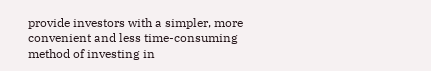provide investors with a simpler, more convenient and less time-consuming method of investing in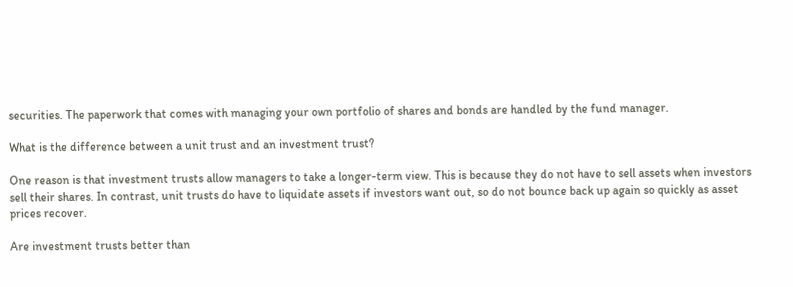securities. The paperwork that comes with managing your own portfolio of shares and bonds are handled by the fund manager.

What is the difference between a unit trust and an investment trust?

One reason is that investment trusts allow managers to take a longer-term view. This is because they do not have to sell assets when investors sell their shares. In contrast, unit trusts do have to liquidate assets if investors want out, so do not bounce back up again so quickly as asset prices recover.

Are investment trusts better than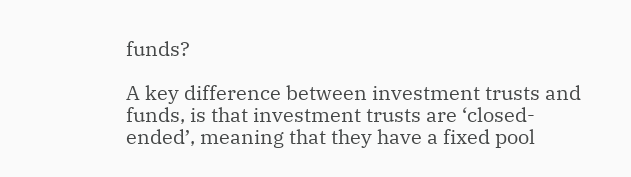funds?

A key difference between investment trusts and funds, is that investment trusts are ‘closed-ended’, meaning that they have a fixed pool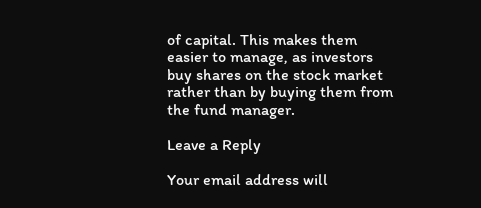of capital. This makes them easier to manage, as investors buy shares on the stock market rather than by buying them from the fund manager.

Leave a Reply

Your email address will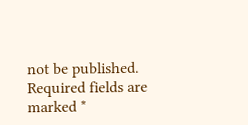not be published. Required fields are marked *